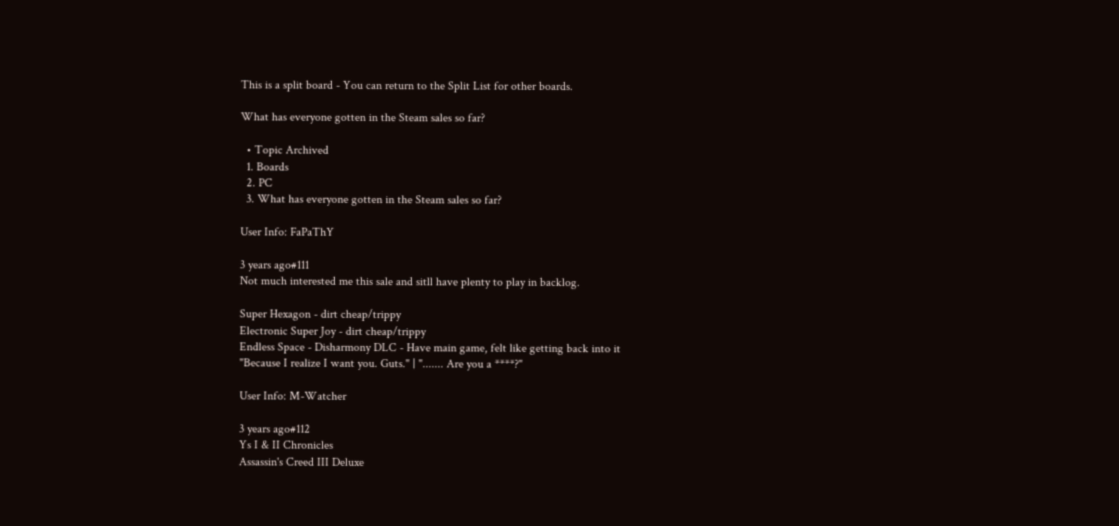This is a split board - You can return to the Split List for other boards.

What has everyone gotten in the Steam sales so far?

  • Topic Archived
  1. Boards
  2. PC
  3. What has everyone gotten in the Steam sales so far?

User Info: FaPaThY

3 years ago#111
Not much interested me this sale and sitll have plenty to play in backlog.

Super Hexagon - dirt cheap/trippy
Electronic Super Joy - dirt cheap/trippy
Endless Space - Disharmony DLC - Have main game, felt like getting back into it
"Because I realize I want you. Guts." | "....... Are you a ****?"

User Info: M-Watcher

3 years ago#112
Ys I & II Chronicles
Assassin's Creed III Deluxe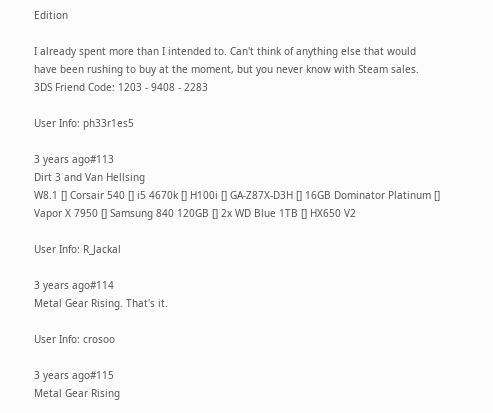Edition

I already spent more than I intended to. Can't think of anything else that would have been rushing to buy at the moment, but you never know with Steam sales.
3DS Friend Code: 1203 - 9408 - 2283

User Info: ph33r1es5

3 years ago#113
Dirt 3 and Van Hellsing
W8.1 [] Corsair 540 [] i5 4670k [] H100i [] GA-Z87X-D3H [] 16GB Dominator Platinum [] Vapor X 7950 [] Samsung 840 120GB [] 2x WD Blue 1TB [] HX650 V2

User Info: R_Jackal

3 years ago#114
Metal Gear Rising. That's it.

User Info: crosoo

3 years ago#115
Metal Gear Rising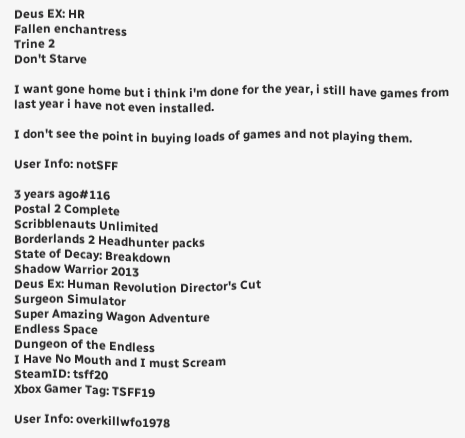Deus EX: HR
Fallen enchantress
Trine 2
Don't Starve

I want gone home but i think i'm done for the year, i still have games from last year i have not even installed.

I don't see the point in buying loads of games and not playing them.

User Info: notSFF

3 years ago#116
Postal 2 Complete
Scribblenauts Unlimited
Borderlands 2 Headhunter packs
State of Decay: Breakdown
Shadow Warrior 2013
Deus Ex: Human Revolution Director's Cut
Surgeon Simulator
Super Amazing Wagon Adventure
Endless Space
Dungeon of the Endless
I Have No Mouth and I must Scream
SteamID: tsff20
Xbox Gamer Tag: TSFF19

User Info: overkillwfo1978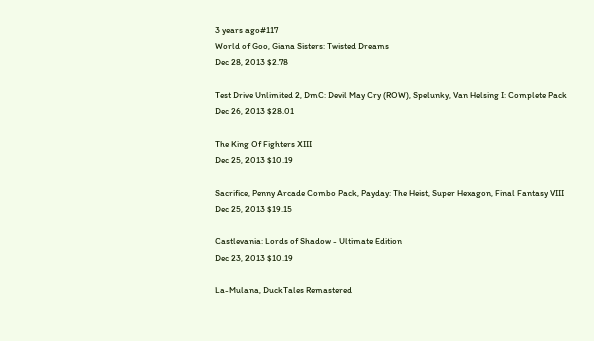3 years ago#117
World of Goo, Giana Sisters: Twisted Dreams
Dec 28, 2013 $2.78

Test Drive Unlimited 2, DmC: Devil May Cry (ROW), Spelunky, Van Helsing I: Complete Pack
Dec 26, 2013 $28.01

The King Of Fighters XIII
Dec 25, 2013 $10.19

Sacrifice, Penny Arcade Combo Pack, Payday: The Heist, Super Hexagon, Final Fantasy VIII
Dec 25, 2013 $19.15

Castlevania: Lords of Shadow - Ultimate Edition
Dec 23, 2013 $10.19

La-Mulana, DuckTales Remastered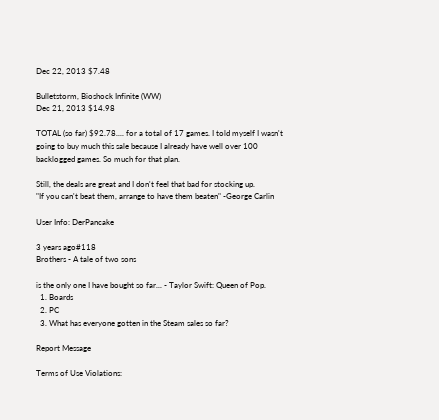Dec 22, 2013 $7.48

Bulletstorm, Bioshock Infinite (WW)
Dec 21, 2013 $14.98

TOTAL (so far) $92.78.... for a total of 17 games. I told myself I wasn't going to buy much this sale because I already have well over 100 backlogged games. So much for that plan.

Still, the deals are great and I don't feel that bad for stocking up.
"If you can't beat them, arrange to have them beaten" -George Carlin

User Info: DerPancake

3 years ago#118
Brothers - A tale of two sons

is the only one I have bought so far... - Taylor Swift: Queen of Pop.
  1. Boards
  2. PC
  3. What has everyone gotten in the Steam sales so far?

Report Message

Terms of Use Violations: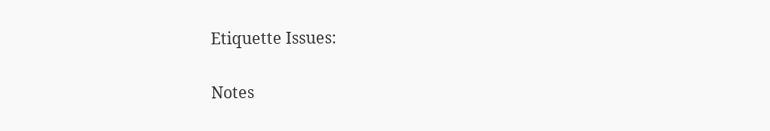Etiquette Issues:

Notes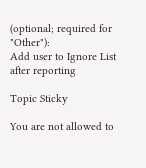(optional; required for "Other"):
Add user to Ignore List after reporting

Topic Sticky

You are not allowed to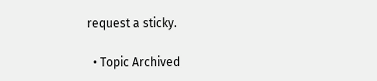request a sticky.

  • Topic Archived